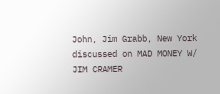John, Jim Grabb, New York discussed on MAD MONEY W/ JIM CRAMER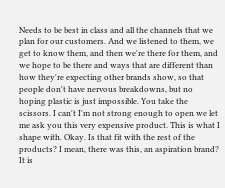Needs to be best in class and all the channels that we plan for our customers. And we listened to them, we get to know them, and then we're there for them, and we hope to be there and ways that are different than how they're expecting other brands show, so that people don't have nervous breakdowns, but no hoping plastic is just impossible. You take the scissors. I can't I'm not strong enough to open we let me ask you this very expensive product. This is what I shape with. Okay. Is that fit with the rest of the products? I mean, there was this, an aspiration brand? It is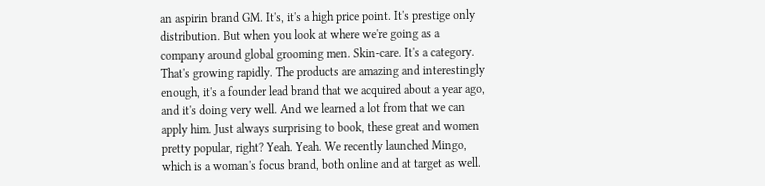an aspirin brand GM. It's, it's a high price point. It's prestige only distribution. But when you look at where we're going as a company around global grooming men. Skin-care. It's a category. That's growing rapidly. The products are amazing and interestingly enough, it's a founder lead brand that we acquired about a year ago, and it's doing very well. And we learned a lot from that we can apply him. Just always surprising to book, these great and women pretty popular, right? Yeah. Yeah. We recently launched Mingo, which is a woman's focus brand, both online and at target as well.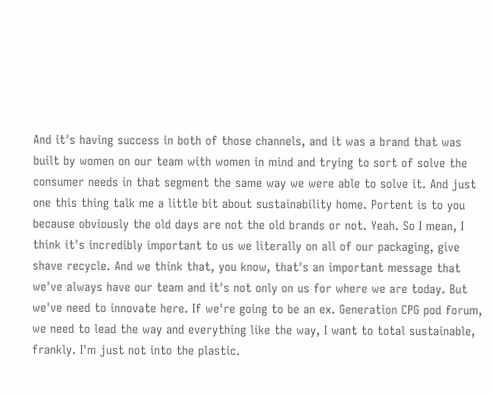And it's having success in both of those channels, and it was a brand that was built by women on our team with women in mind and trying to sort of solve the consumer needs in that segment the same way we were able to solve it. And just one this thing talk me a little bit about sustainability home. Portent is to you because obviously the old days are not the old brands or not. Yeah. So I mean, I think it's incredibly important to us we literally on all of our packaging, give shave recycle. And we think that, you know, that's an important message that we've always have our team and it's not only on us for where we are today. But we've need to innovate here. If we're going to be an ex. Generation CPG pod forum, we need to lead the way and everything like the way, I want to total sustainable, frankly. I'm just not into the plastic.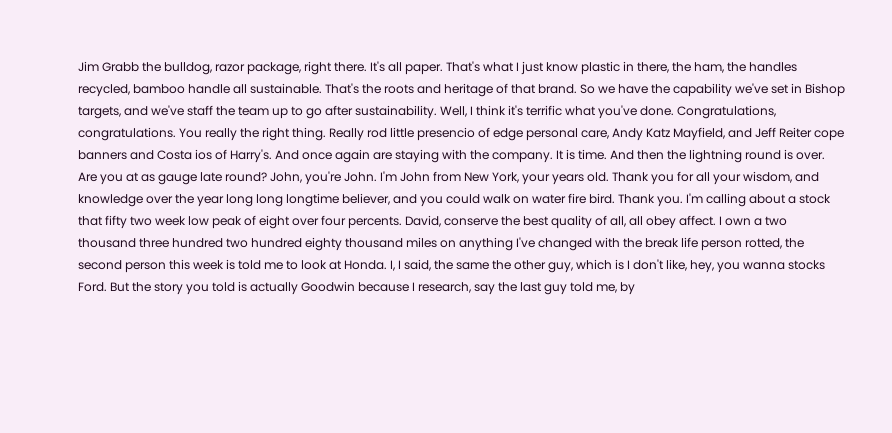Jim Grabb the bulldog, razor package, right there. It's all paper. That's what I just know plastic in there, the ham, the handles recycled, bamboo handle all sustainable. That's the roots and heritage of that brand. So we have the capability we've set in Bishop targets, and we've staff the team up to go after sustainability. Well, I think it's terrific what you've done. Congratulations, congratulations. You really the right thing. Really rod little presencio of edge personal care, Andy Katz Mayfield, and Jeff Reiter cope banners and Costa ios of Harry's. And once again are staying with the company. It is time. And then the lightning round is over. Are you at as gauge late round? John, you're John. I'm John from New York, your years old. Thank you for all your wisdom, and knowledge over the year long long longtime believer, and you could walk on water fire bird. Thank you. I'm calling about a stock that fifty two week low peak of eight over four percents. David, conserve the best quality of all, all obey affect. I own a two thousand three hundred two hundred eighty thousand miles on anything I've changed with the break life person rotted, the second person this week is told me to look at Honda. I, I said, the same the other guy, which is I don't like, hey, you wanna stocks Ford. But the story you told is actually Goodwin because I research, say the last guy told me, by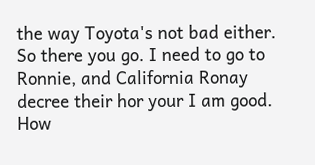the way Toyota's not bad either. So there you go. I need to go to Ronnie, and California Ronay decree their hor your I am good. How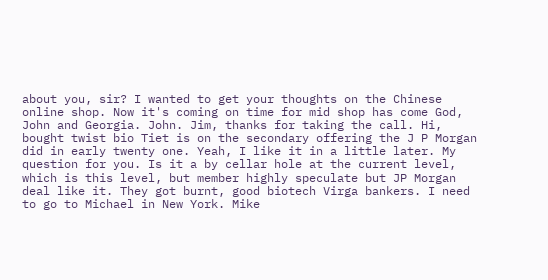about you, sir? I wanted to get your thoughts on the Chinese online shop. Now it's coming on time for mid shop has come God, John and Georgia. John. Jim, thanks for taking the call. Hi, bought twist bio Tiet is on the secondary offering the J P Morgan did in early twenty one. Yeah, I like it in a little later. My question for you. Is it a by cellar hole at the current level, which is this level, but member highly speculate but JP Morgan deal like it. They got burnt, good biotech Virga bankers. I need to go to Michael in New York. Mike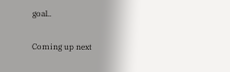goal..

Coming up next